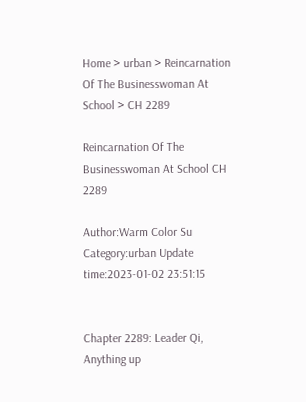Home > urban > Reincarnation Of The Businesswoman At School > CH 2289

Reincarnation Of The Businesswoman At School CH 2289

Author:Warm Color Su Category:urban Update time:2023-01-02 23:51:15


Chapter 2289: Leader Qi, Anything up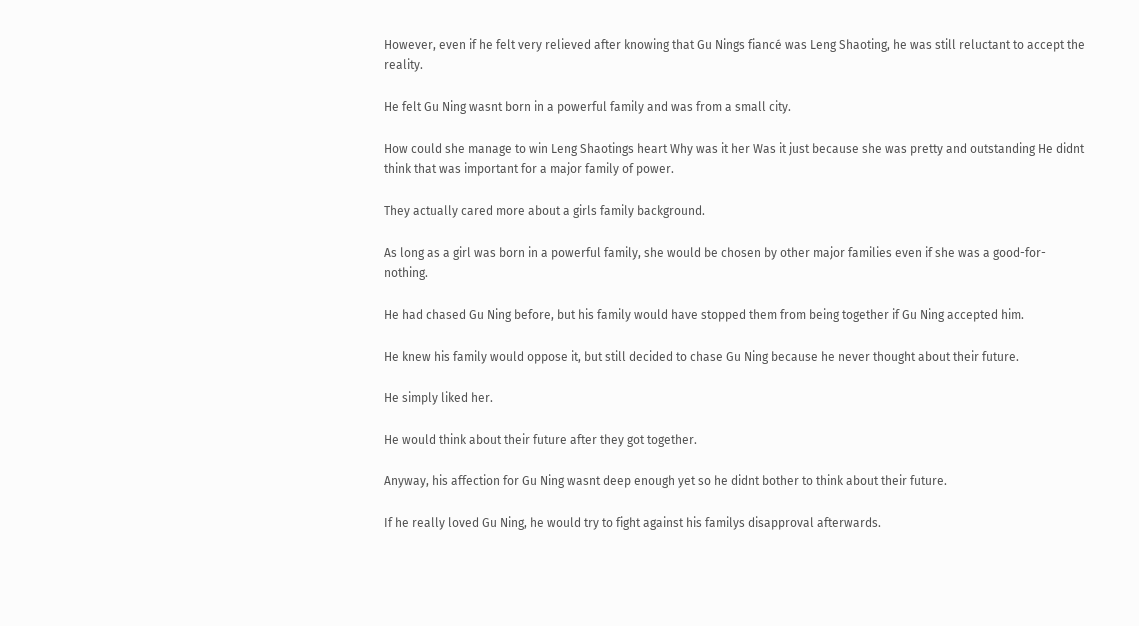However, even if he felt very relieved after knowing that Gu Nings fiancé was Leng Shaoting, he was still reluctant to accept the reality.

He felt Gu Ning wasnt born in a powerful family and was from a small city.

How could she manage to win Leng Shaotings heart Why was it her Was it just because she was pretty and outstanding He didnt think that was important for a major family of power.

They actually cared more about a girls family background.

As long as a girl was born in a powerful family, she would be chosen by other major families even if she was a good-for-nothing.

He had chased Gu Ning before, but his family would have stopped them from being together if Gu Ning accepted him.

He knew his family would oppose it, but still decided to chase Gu Ning because he never thought about their future.

He simply liked her.

He would think about their future after they got together.

Anyway, his affection for Gu Ning wasnt deep enough yet so he didnt bother to think about their future.

If he really loved Gu Ning, he would try to fight against his familys disapproval afterwards.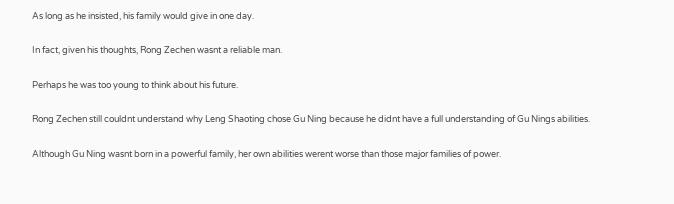As long as he insisted, his family would give in one day.

In fact, given his thoughts, Rong Zechen wasnt a reliable man.

Perhaps he was too young to think about his future.

Rong Zechen still couldnt understand why Leng Shaoting chose Gu Ning because he didnt have a full understanding of Gu Nings abilities.

Although Gu Ning wasnt born in a powerful family, her own abilities werent worse than those major families of power.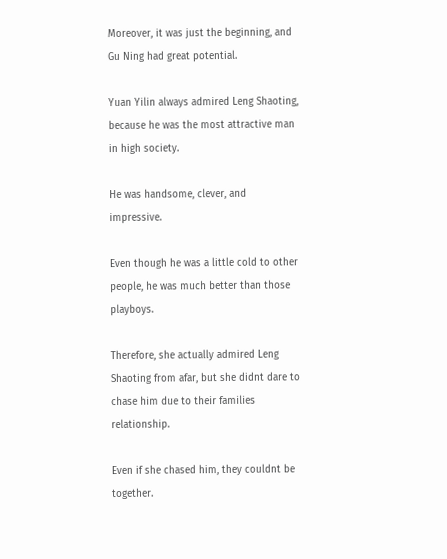Moreover, it was just the beginning, and Gu Ning had great potential.

Yuan Yilin always admired Leng Shaoting, because he was the most attractive man in high society.

He was handsome, clever, and impressive.

Even though he was a little cold to other people, he was much better than those playboys.

Therefore, she actually admired Leng Shaoting from afar, but she didnt dare to chase him due to their families relationship.

Even if she chased him, they couldnt be together.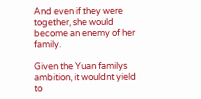And even if they were together, she would become an enemy of her family.

Given the Yuan familys ambition, it wouldnt yield to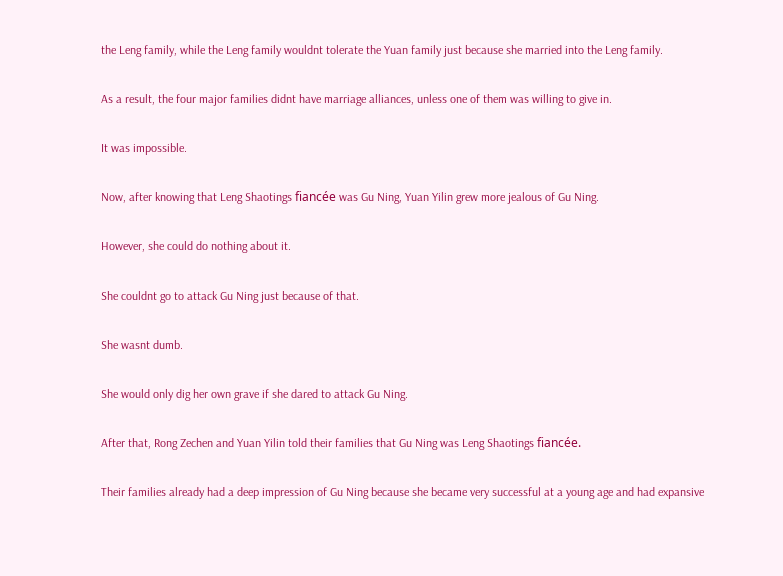the Leng family, while the Leng family wouldnt tolerate the Yuan family just because she married into the Leng family.

As a result, the four major families didnt have marriage alliances, unless one of them was willing to give in.

It was impossible.

Now, after knowing that Leng Shaotings fiancée was Gu Ning, Yuan Yilin grew more jealous of Gu Ning.

However, she could do nothing about it.

She couldnt go to attack Gu Ning just because of that.

She wasnt dumb.

She would only dig her own grave if she dared to attack Gu Ning.

After that, Rong Zechen and Yuan Yilin told their families that Gu Ning was Leng Shaotings fiancée.

Their families already had a deep impression of Gu Ning because she became very successful at a young age and had expansive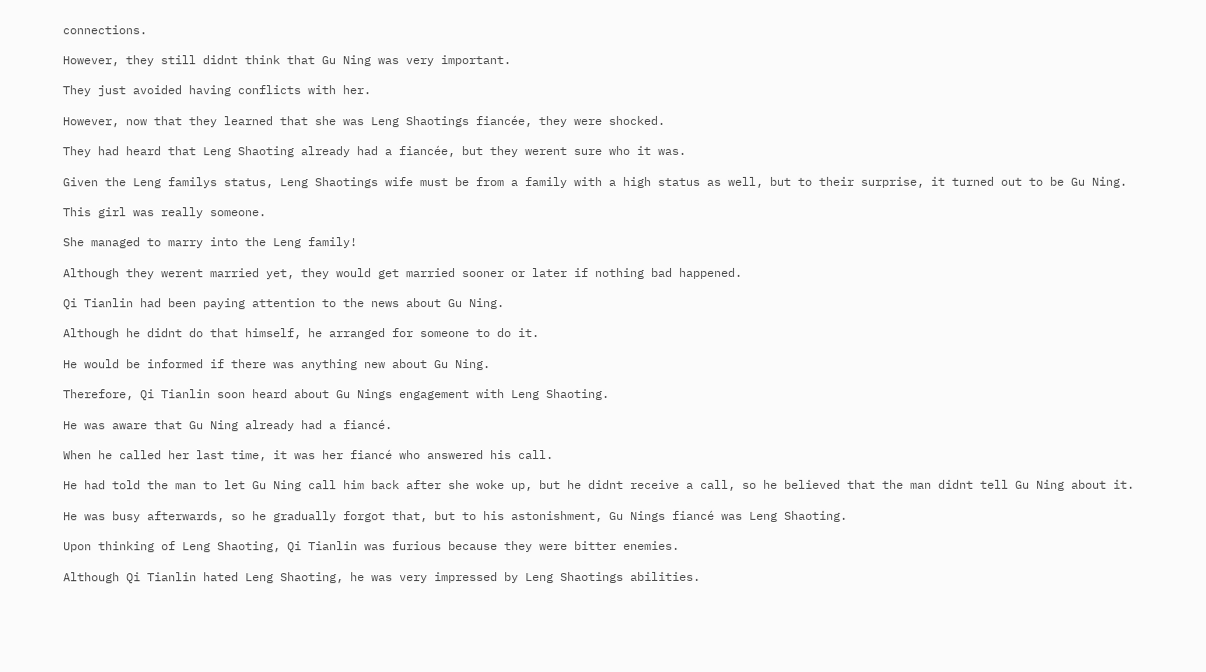connections.

However, they still didnt think that Gu Ning was very important.

They just avoided having conflicts with her.

However, now that they learned that she was Leng Shaotings fiancée, they were shocked.

They had heard that Leng Shaoting already had a fiancée, but they werent sure who it was.

Given the Leng familys status, Leng Shaotings wife must be from a family with a high status as well, but to their surprise, it turned out to be Gu Ning.

This girl was really someone.

She managed to marry into the Leng family!

Although they werent married yet, they would get married sooner or later if nothing bad happened.

Qi Tianlin had been paying attention to the news about Gu Ning.

Although he didnt do that himself, he arranged for someone to do it.

He would be informed if there was anything new about Gu Ning.

Therefore, Qi Tianlin soon heard about Gu Nings engagement with Leng Shaoting.

He was aware that Gu Ning already had a fiancé.

When he called her last time, it was her fiancé who answered his call.

He had told the man to let Gu Ning call him back after she woke up, but he didnt receive a call, so he believed that the man didnt tell Gu Ning about it.

He was busy afterwards, so he gradually forgot that, but to his astonishment, Gu Nings fiancé was Leng Shaoting.

Upon thinking of Leng Shaoting, Qi Tianlin was furious because they were bitter enemies.

Although Qi Tianlin hated Leng Shaoting, he was very impressed by Leng Shaotings abilities.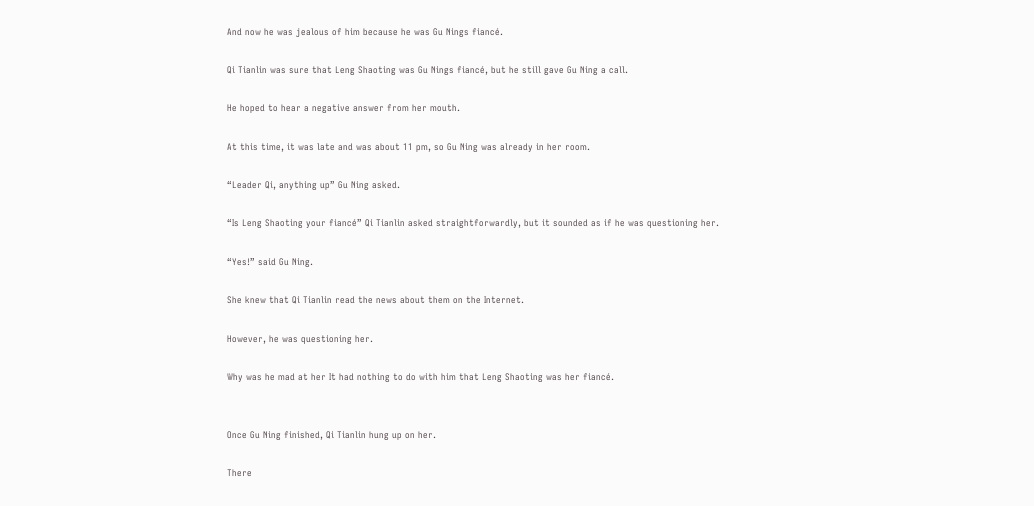And now he was jealous of him because he was Gu Nings fiancé.

Qi Tianlin was sure that Leng Shaoting was Gu Nings fiancé, but he still gave Gu Ning a call.

He hoped to hear a negative answer from her mouth.

At this time, it was late and was about 11 pm, so Gu Ning was already in her room.

“Leader Qi, anything up” Gu Ning asked.

“Is Leng Shaoting your fiancé” Qi Tianlin asked straightforwardly, but it sounded as if he was questioning her.

“Yes!” said Gu Ning.

She knew that Qi Tianlin read the news about them on the Internet.

However, he was questioning her.

Why was he mad at her It had nothing to do with him that Leng Shaoting was her fiancé.


Once Gu Ning finished, Qi Tianlin hung up on her.

There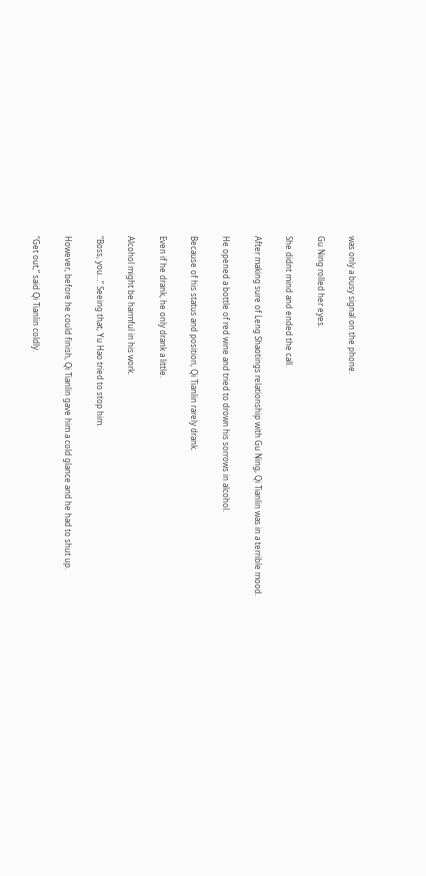was only a busy signal on the phone.

Gu Ning rolled her eyes.

She didnt mind and ended the call.

After making sure of Leng Shaotings relationship with Gu Ning, Qi Tianlin was in a terrible mood.

He opened a bottle of red wine and tried to drown his sorrows in alcohol.

Because of his status and position, Qi Tianlin rarely drank.

Even if he drank, he only drank a little.

Alcohol might be harmful in his work.

“Boss, you…” Seeing that, Yu Hao tried to stop him.

However, before he could finish, Qi Tianlin gave him a cold glance and he had to shut up.

“Get out,” said Qi Tianlin coldly.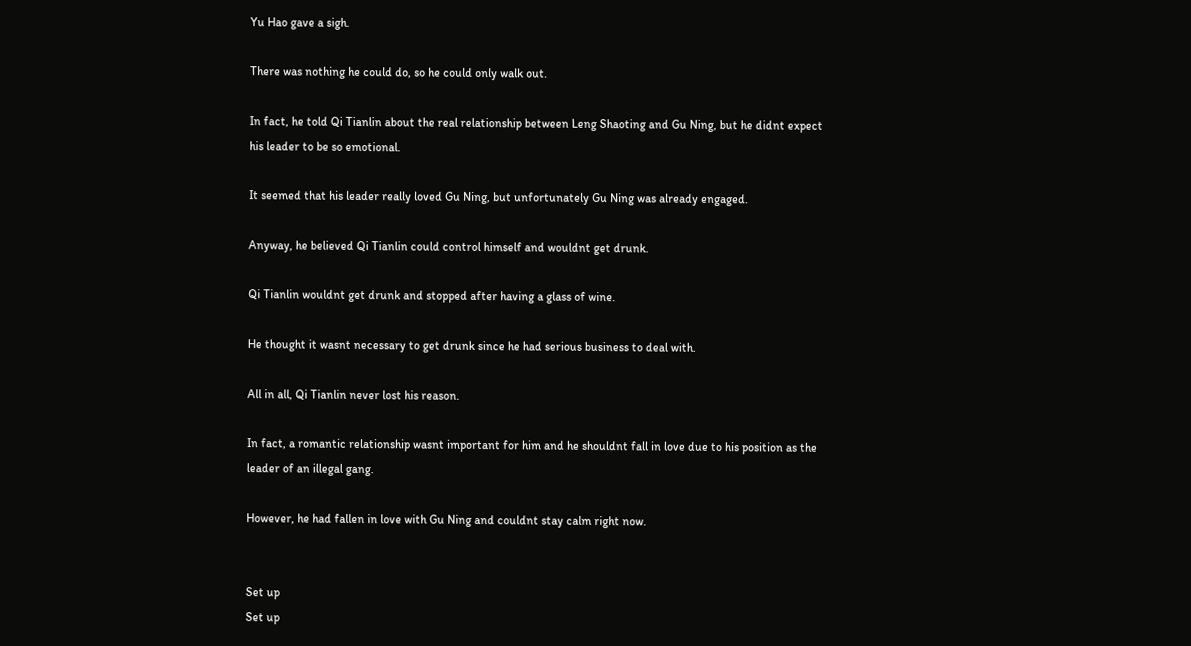Yu Hao gave a sigh.

There was nothing he could do, so he could only walk out.

In fact, he told Qi Tianlin about the real relationship between Leng Shaoting and Gu Ning, but he didnt expect his leader to be so emotional.

It seemed that his leader really loved Gu Ning, but unfortunately Gu Ning was already engaged.

Anyway, he believed Qi Tianlin could control himself and wouldnt get drunk.

Qi Tianlin wouldnt get drunk and stopped after having a glass of wine.

He thought it wasnt necessary to get drunk since he had serious business to deal with.

All in all, Qi Tianlin never lost his reason.

In fact, a romantic relationship wasnt important for him and he shouldnt fall in love due to his position as the leader of an illegal gang.

However, he had fallen in love with Gu Ning and couldnt stay calm right now.


Set up
Set up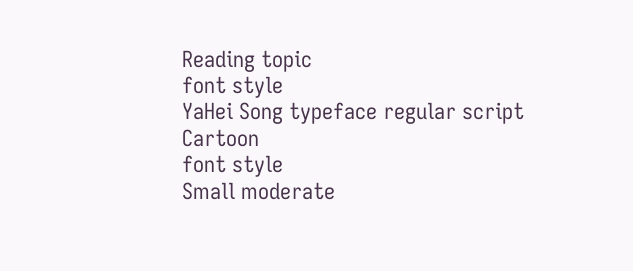Reading topic
font style
YaHei Song typeface regular script Cartoon
font style
Small moderate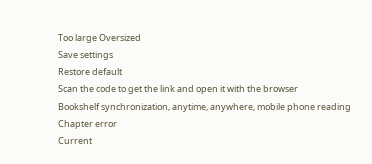Too large Oversized
Save settings
Restore default
Scan the code to get the link and open it with the browser
Bookshelf synchronization, anytime, anywhere, mobile phone reading
Chapter error
Current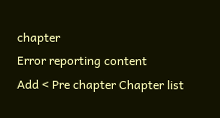chapter
Error reporting content
Add < Pre chapter Chapter list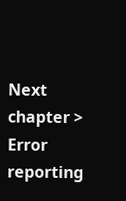Next chapter > Error reporting